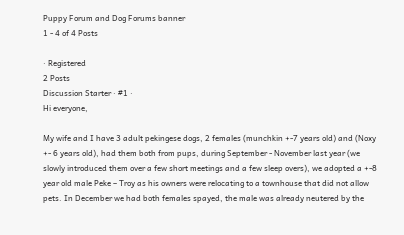Puppy Forum and Dog Forums banner
1 - 4 of 4 Posts

· Registered
2 Posts
Discussion Starter · #1 ·
Hi everyone,

My wife and I have 3 adult pekingese dogs, 2 females (munchkin +-7 years old) and (Noxy +- 6 years old), had them both from pups, during September - November last year (we slowly introduced them over a few short meetings and a few sleep overs), we adopted a +-8 year old male Peke – Troy as his owners were relocating to a townhouse that did not allow pets. In December we had both females spayed, the male was already neutered by the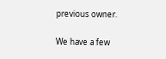previous owner.

We have a few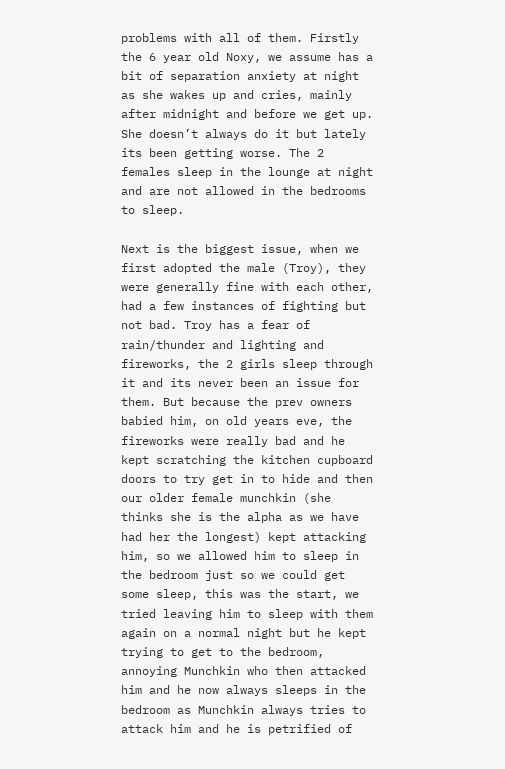problems with all of them. Firstly the 6 year old Noxy, we assume has a bit of separation anxiety at night as she wakes up and cries, mainly after midnight and before we get up. She doesn’t always do it but lately its been getting worse. The 2 females sleep in the lounge at night and are not allowed in the bedrooms to sleep.

Next is the biggest issue, when we first adopted the male (Troy), they were generally fine with each other, had a few instances of fighting but not bad. Troy has a fear of rain/thunder and lighting and fireworks, the 2 girls sleep through it and its never been an issue for them. But because the prev owners babied him, on old years eve, the fireworks were really bad and he kept scratching the kitchen cupboard doors to try get in to hide and then our older female munchkin (she thinks she is the alpha as we have had her the longest) kept attacking him, so we allowed him to sleep in the bedroom just so we could get some sleep, this was the start, we tried leaving him to sleep with them again on a normal night but he kept trying to get to the bedroom, annoying Munchkin who then attacked him and he now always sleeps in the bedroom as Munchkin always tries to attack him and he is petrified of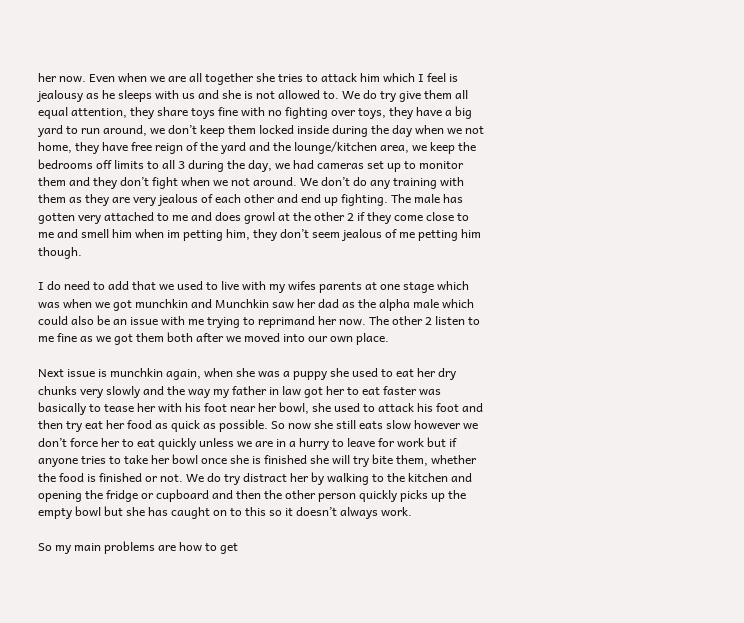her now. Even when we are all together she tries to attack him which I feel is jealousy as he sleeps with us and she is not allowed to. We do try give them all equal attention, they share toys fine with no fighting over toys, they have a big yard to run around, we don’t keep them locked inside during the day when we not home, they have free reign of the yard and the lounge/kitchen area, we keep the bedrooms off limits to all 3 during the day, we had cameras set up to monitor them and they don’t fight when we not around. We don’t do any training with them as they are very jealous of each other and end up fighting. The male has gotten very attached to me and does growl at the other 2 if they come close to me and smell him when im petting him, they don’t seem jealous of me petting him though.

I do need to add that we used to live with my wifes parents at one stage which was when we got munchkin and Munchkin saw her dad as the alpha male which could also be an issue with me trying to reprimand her now. The other 2 listen to me fine as we got them both after we moved into our own place.

Next issue is munchkin again, when she was a puppy she used to eat her dry chunks very slowly and the way my father in law got her to eat faster was basically to tease her with his foot near her bowl, she used to attack his foot and then try eat her food as quick as possible. So now she still eats slow however we don’t force her to eat quickly unless we are in a hurry to leave for work but if anyone tries to take her bowl once she is finished she will try bite them, whether the food is finished or not. We do try distract her by walking to the kitchen and opening the fridge or cupboard and then the other person quickly picks up the empty bowl but she has caught on to this so it doesn’t always work.

So my main problems are how to get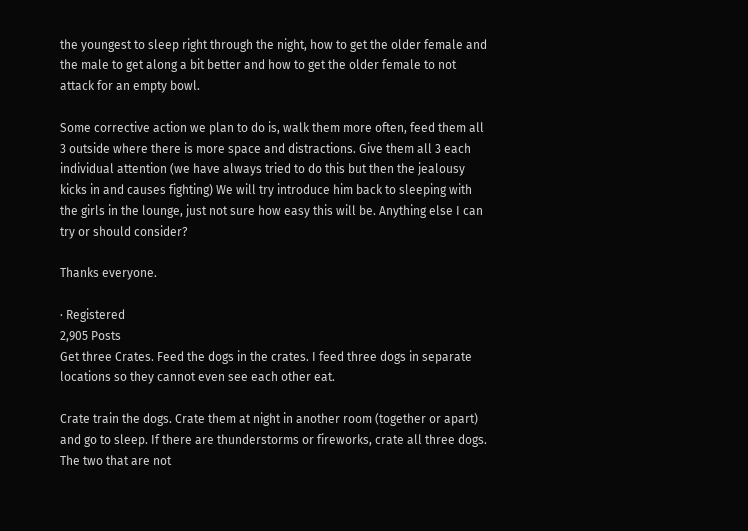the youngest to sleep right through the night, how to get the older female and the male to get along a bit better and how to get the older female to not attack for an empty bowl.

Some corrective action we plan to do is, walk them more often, feed them all 3 outside where there is more space and distractions. Give them all 3 each individual attention (we have always tried to do this but then the jealousy kicks in and causes fighting) We will try introduce him back to sleeping with the girls in the lounge, just not sure how easy this will be. Anything else I can try or should consider?

Thanks everyone.

· Registered
2,905 Posts
Get three Crates. Feed the dogs in the crates. I feed three dogs in separate locations so they cannot even see each other eat.

Crate train the dogs. Crate them at night in another room (together or apart) and go to sleep. If there are thunderstorms or fireworks, crate all three dogs. The two that are not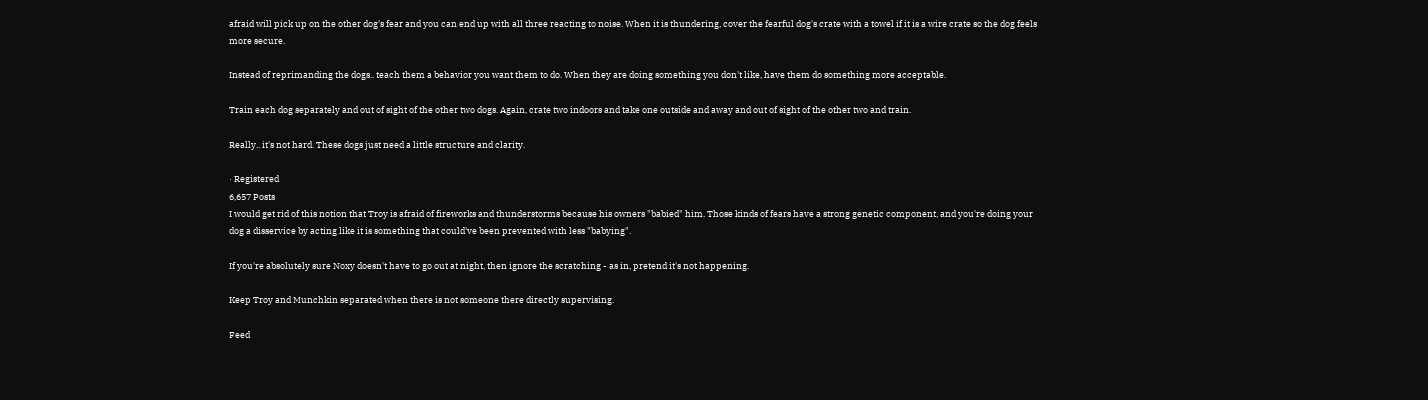afraid will pick up on the other dog's fear and you can end up with all three reacting to noise. When it is thundering, cover the fearful dog's crate with a towel if it is a wire crate so the dog feels more secure.

Instead of reprimanding the dogs.. teach them a behavior you want them to do. When they are doing something you don't like, have them do something more acceptable.

Train each dog separately and out of sight of the other two dogs. Again, crate two indoors and take one outside and away and out of sight of the other two and train.

Really.. it's not hard. These dogs just need a little structure and clarity.

· Registered
6,657 Posts
I would get rid of this notion that Troy is afraid of fireworks and thunderstorms because his owners "babied" him. Those kinds of fears have a strong genetic component, and you're doing your dog a disservice by acting like it is something that could've been prevented with less "babying".

If you're absolutely sure Noxy doesn't have to go out at night, then ignore the scratching - as in, pretend it's not happening.

Keep Troy and Munchkin separated when there is not someone there directly supervising.

Feed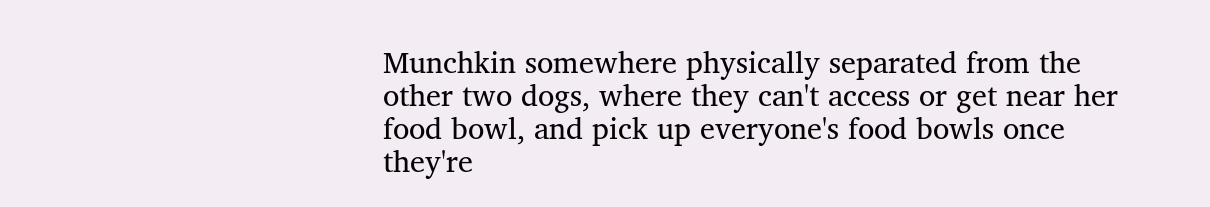Munchkin somewhere physically separated from the other two dogs, where they can't access or get near her food bowl, and pick up everyone's food bowls once they're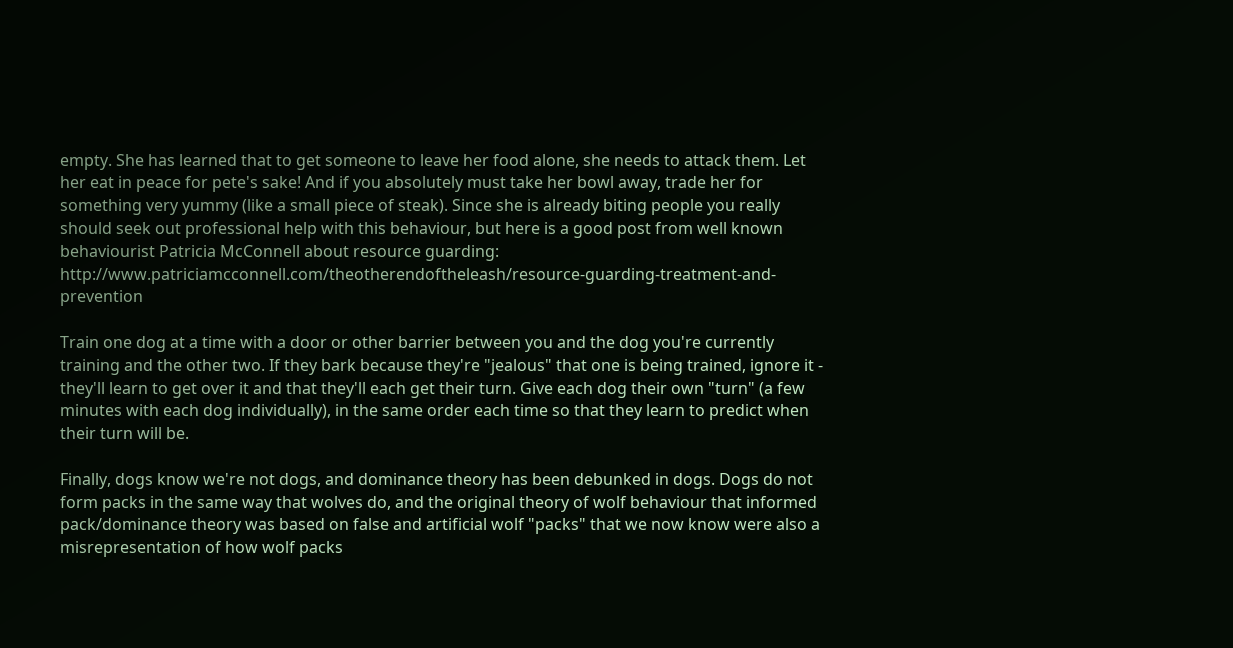empty. She has learned that to get someone to leave her food alone, she needs to attack them. Let her eat in peace for pete's sake! And if you absolutely must take her bowl away, trade her for something very yummy (like a small piece of steak). Since she is already biting people you really should seek out professional help with this behaviour, but here is a good post from well known behaviourist Patricia McConnell about resource guarding: http://www.patriciamcconnell.com/theotherendoftheleash/resource-guarding-treatment-and-prevention

Train one dog at a time with a door or other barrier between you and the dog you're currently training and the other two. If they bark because they're "jealous" that one is being trained, ignore it - they'll learn to get over it and that they'll each get their turn. Give each dog their own "turn" (a few minutes with each dog individually), in the same order each time so that they learn to predict when their turn will be.

Finally, dogs know we're not dogs, and dominance theory has been debunked in dogs. Dogs do not form packs in the same way that wolves do, and the original theory of wolf behaviour that informed pack/dominance theory was based on false and artificial wolf "packs" that we now know were also a misrepresentation of how wolf packs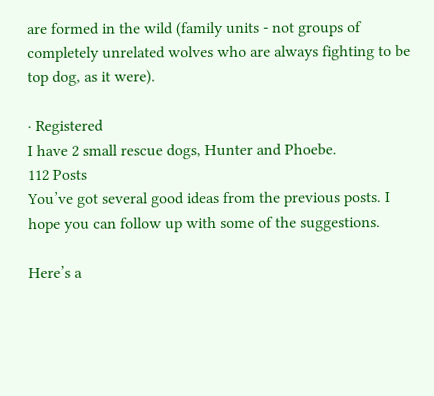are formed in the wild (family units - not groups of completely unrelated wolves who are always fighting to be top dog, as it were).

· Registered
I have 2 small rescue dogs, Hunter and Phoebe.
112 Posts
You’ve got several good ideas from the previous posts. I hope you can follow up with some of the suggestions.

Here’s a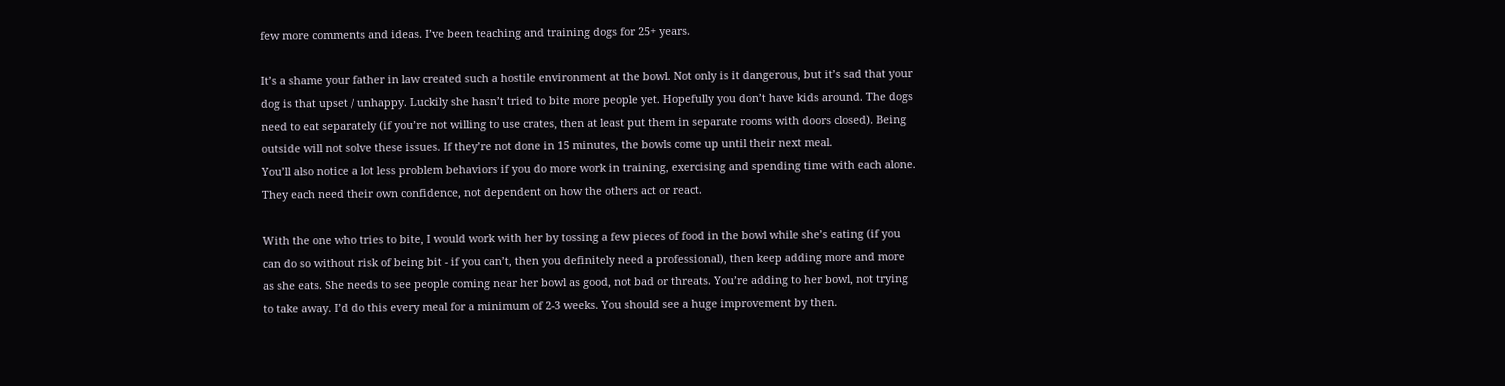few more comments and ideas. I’ve been teaching and training dogs for 25+ years.

It’s a shame your father in law created such a hostile environment at the bowl. Not only is it dangerous, but it’s sad that your dog is that upset / unhappy. Luckily she hasn’t tried to bite more people yet. Hopefully you don’t have kids around. The dogs need to eat separately (if you’re not willing to use crates, then at least put them in separate rooms with doors closed). Being outside will not solve these issues. If they’re not done in 15 minutes, the bowls come up until their next meal.
You’ll also notice a lot less problem behaviors if you do more work in training, exercising and spending time with each alone. They each need their own confidence, not dependent on how the others act or react.

With the one who tries to bite, I would work with her by tossing a few pieces of food in the bowl while she’s eating (if you can do so without risk of being bit - if you can’t, then you definitely need a professional), then keep adding more and more as she eats. She needs to see people coming near her bowl as good, not bad or threats. You’re adding to her bowl, not trying to take away. I’d do this every meal for a minimum of 2-3 weeks. You should see a huge improvement by then.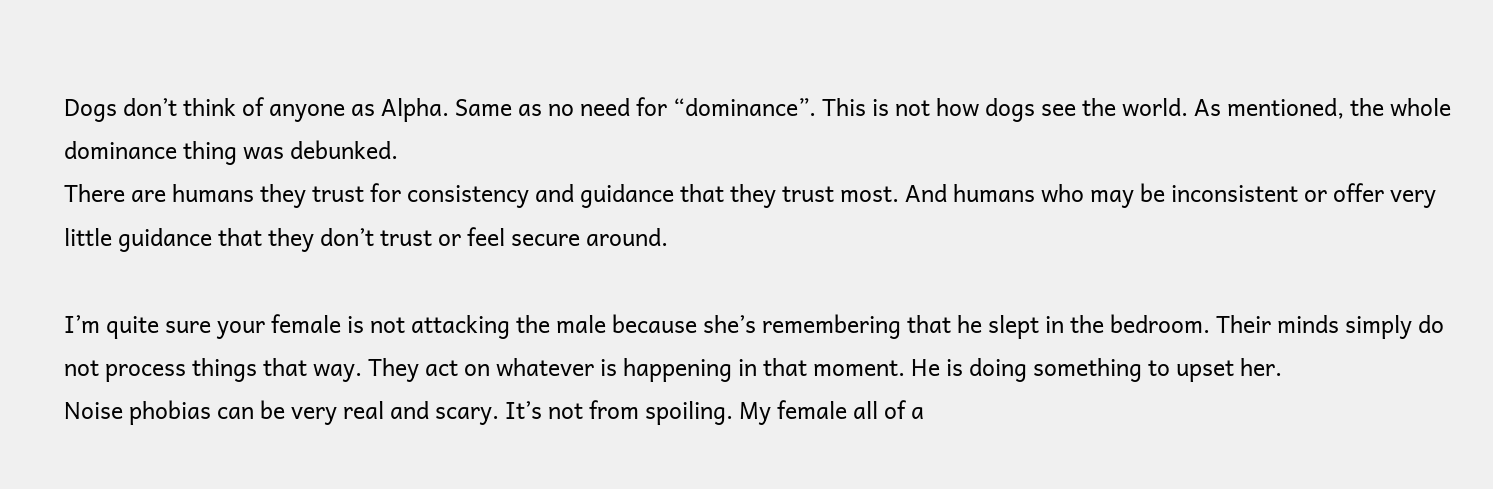Dogs don’t think of anyone as Alpha. Same as no need for “dominance”. This is not how dogs see the world. As mentioned, the whole dominance thing was debunked.
There are humans they trust for consistency and guidance that they trust most. And humans who may be inconsistent or offer very little guidance that they don’t trust or feel secure around.

I’m quite sure your female is not attacking the male because she’s remembering that he slept in the bedroom. Their minds simply do not process things that way. They act on whatever is happening in that moment. He is doing something to upset her.
Noise phobias can be very real and scary. It’s not from spoiling. My female all of a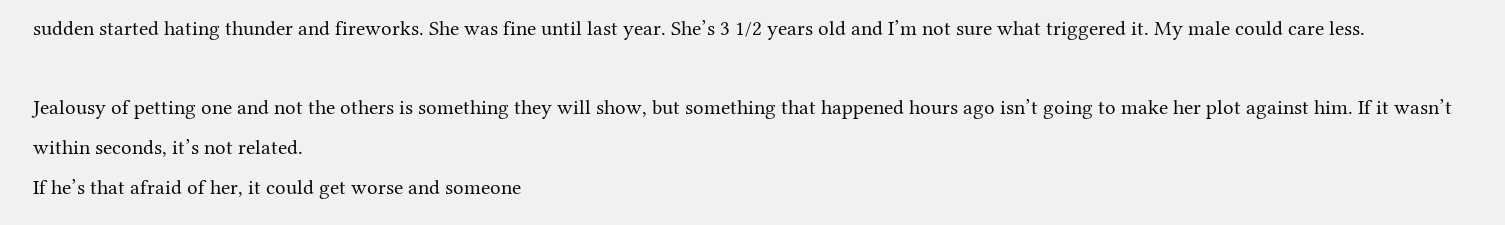sudden started hating thunder and fireworks. She was fine until last year. She’s 3 1/2 years old and I’m not sure what triggered it. My male could care less.

Jealousy of petting one and not the others is something they will show, but something that happened hours ago isn’t going to make her plot against him. If it wasn’t within seconds, it’s not related.
If he’s that afraid of her, it could get worse and someone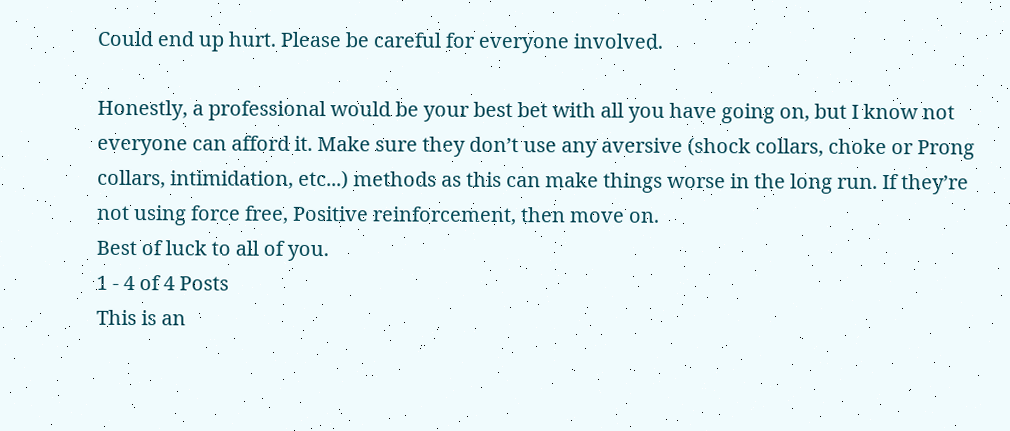Could end up hurt. Please be careful for everyone involved.

Honestly, a professional would be your best bet with all you have going on, but I know not everyone can afford it. Make sure they don’t use any aversive (shock collars, choke or Prong collars, intimidation, etc...) methods as this can make things worse in the long run. If they’re not using force free, Positive reinforcement, then move on.
Best of luck to all of you.
1 - 4 of 4 Posts
This is an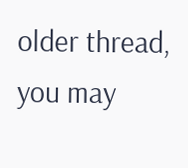older thread, you may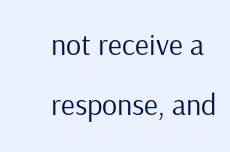not receive a response, and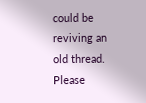could be reviving an old thread. Please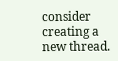consider creating a new thread.